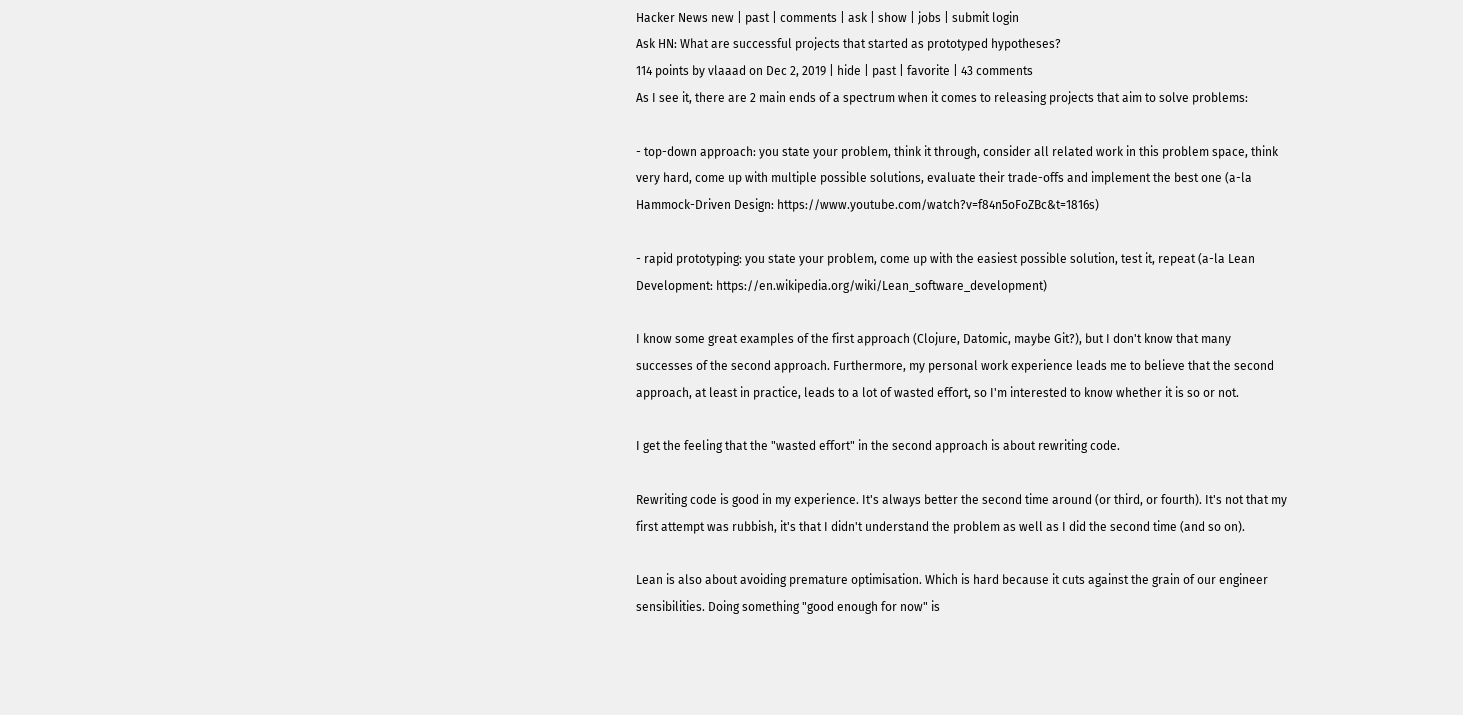Hacker News new | past | comments | ask | show | jobs | submit login
Ask HN: What are successful projects that started as prototyped hypotheses?
114 points by vlaaad on Dec 2, 2019 | hide | past | favorite | 43 comments
As I see it, there are 2 main ends of a spectrum when it comes to releasing projects that aim to solve problems:

- top-down approach: you state your problem, think it through, consider all related work in this problem space, think very hard, come up with multiple possible solutions, evaluate their trade-offs and implement the best one (a-la Hammock-Driven Design: https://www.youtube.com/watch?v=f84n5oFoZBc&t=1816s)

- rapid prototyping: you state your problem, come up with the easiest possible solution, test it, repeat (a-la Lean Development: https://en.wikipedia.org/wiki/Lean_software_development)

I know some great examples of the first approach (Clojure, Datomic, maybe Git?), but I don't know that many successes of the second approach. Furthermore, my personal work experience leads me to believe that the second approach, at least in practice, leads to a lot of wasted effort, so I'm interested to know whether it is so or not.

I get the feeling that the "wasted effort" in the second approach is about rewriting code.

Rewriting code is good in my experience. It's always better the second time around (or third, or fourth). It's not that my first attempt was rubbish, it's that I didn't understand the problem as well as I did the second time (and so on).

Lean is also about avoiding premature optimisation. Which is hard because it cuts against the grain of our engineer sensibilities. Doing something "good enough for now" is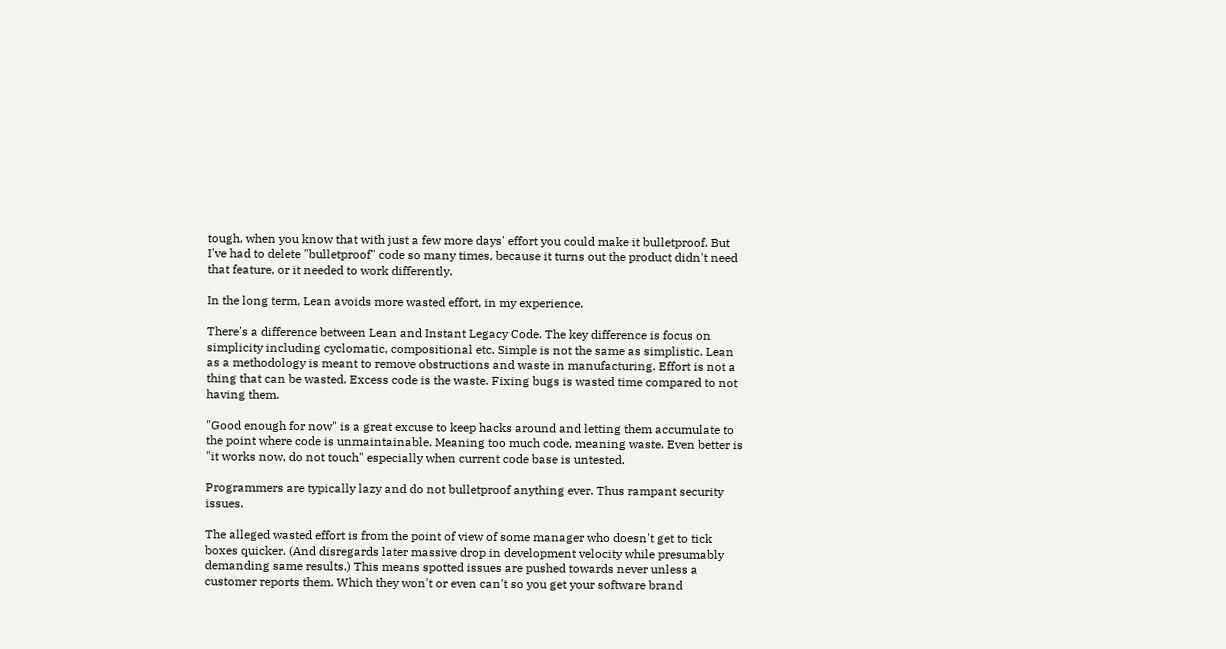tough, when you know that with just a few more days' effort you could make it bulletproof. But I've had to delete "bulletproof" code so many times, because it turns out the product didn't need that feature, or it needed to work differently.

In the long term, Lean avoids more wasted effort, in my experience.

There's a difference between Lean and Instant Legacy Code. The key difference is focus on simplicity including cyclomatic, compositional etc. Simple is not the same as simplistic. Lean as a methodology is meant to remove obstructions and waste in manufacturing. Effort is not a thing that can be wasted. Excess code is the waste. Fixing bugs is wasted time compared to not having them.

"Good enough for now" is a great excuse to keep hacks around and letting them accumulate to the point where code is unmaintainable. Meaning too much code, meaning waste. Even better is "it works now, do not touch" especially when current code base is untested.

Programmers are typically lazy and do not bulletproof anything ever. Thus rampant security issues.

The alleged wasted effort is from the point of view of some manager who doesn't get to tick boxes quicker. (And disregards later massive drop in development velocity while presumably demanding same results.) This means spotted issues are pushed towards never unless a customer reports them. Which they won't or even can't so you get your software brand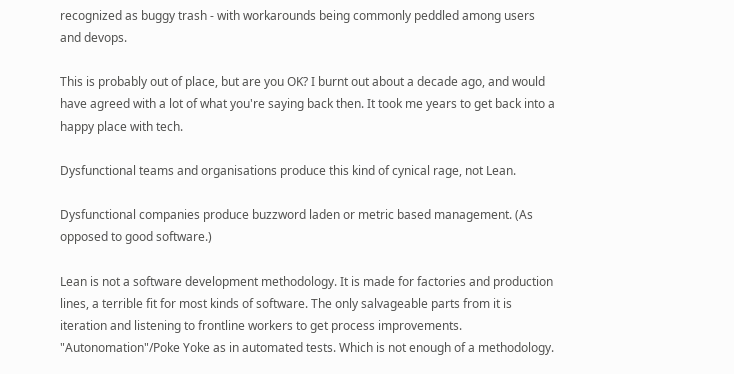recognized as buggy trash - with workarounds being commonly peddled among users and devops.

This is probably out of place, but are you OK? I burnt out about a decade ago, and would have agreed with a lot of what you're saying back then. It took me years to get back into a happy place with tech.

Dysfunctional teams and organisations produce this kind of cynical rage, not Lean.

Dysfunctional companies produce buzzword laden or metric based management. (As opposed to good software.)

Lean is not a software development methodology. It is made for factories and production lines, a terrible fit for most kinds of software. The only salvageable parts from it is iteration and listening to frontline workers to get process improvements. "Autonomation"/Poke Yoke as in automated tests. Which is not enough of a methodology.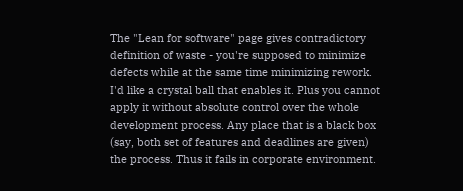The "Lean for software" page gives contradictory definition of waste - you're supposed to minimize defects while at the same time minimizing rework. I'd like a crystal ball that enables it. Plus you cannot apply it without absolute control over the whole development process. Any place that is a black box (say, both set of features and deadlines are given) the process. Thus it fails in corporate environment.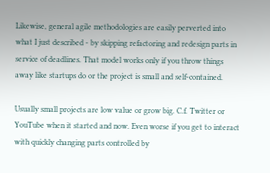Likewise, general agile methodologies are easily perverted into what I just described - by skipping refactoring and redesign parts in service of deadlines. That model works only if you throw things away like startups do or the project is small and self-contained.

Usually small projects are low value or grow big. C.f. Twitter or YouTube when it started and now. Even worse if you get to interact with quickly changing parts controlled by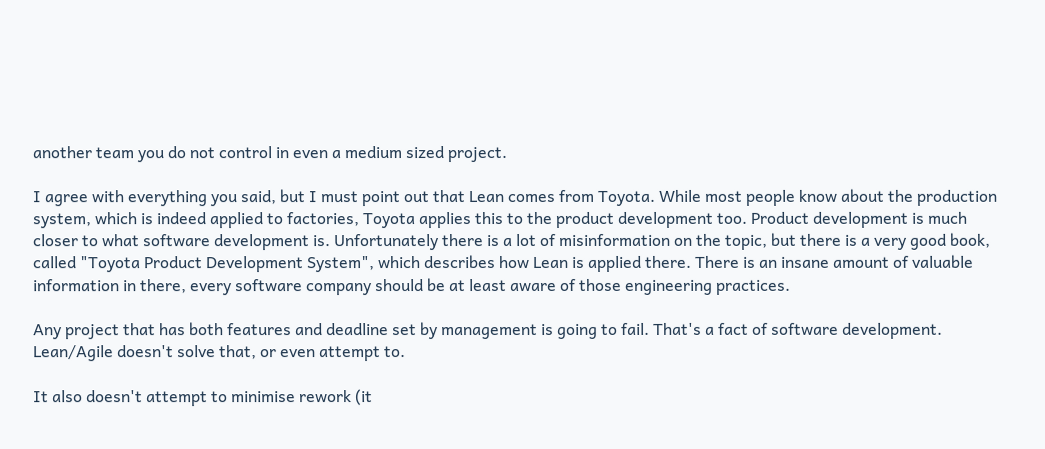another team you do not control in even a medium sized project.

I agree with everything you said, but I must point out that Lean comes from Toyota. While most people know about the production system, which is indeed applied to factories, Toyota applies this to the product development too. Product development is much closer to what software development is. Unfortunately there is a lot of misinformation on the topic, but there is a very good book, called "Toyota Product Development System", which describes how Lean is applied there. There is an insane amount of valuable information in there, every software company should be at least aware of those engineering practices.

Any project that has both features and deadline set by management is going to fail. That's a fact of software development. Lean/Agile doesn't solve that, or even attempt to.

It also doesn't attempt to minimise rework (it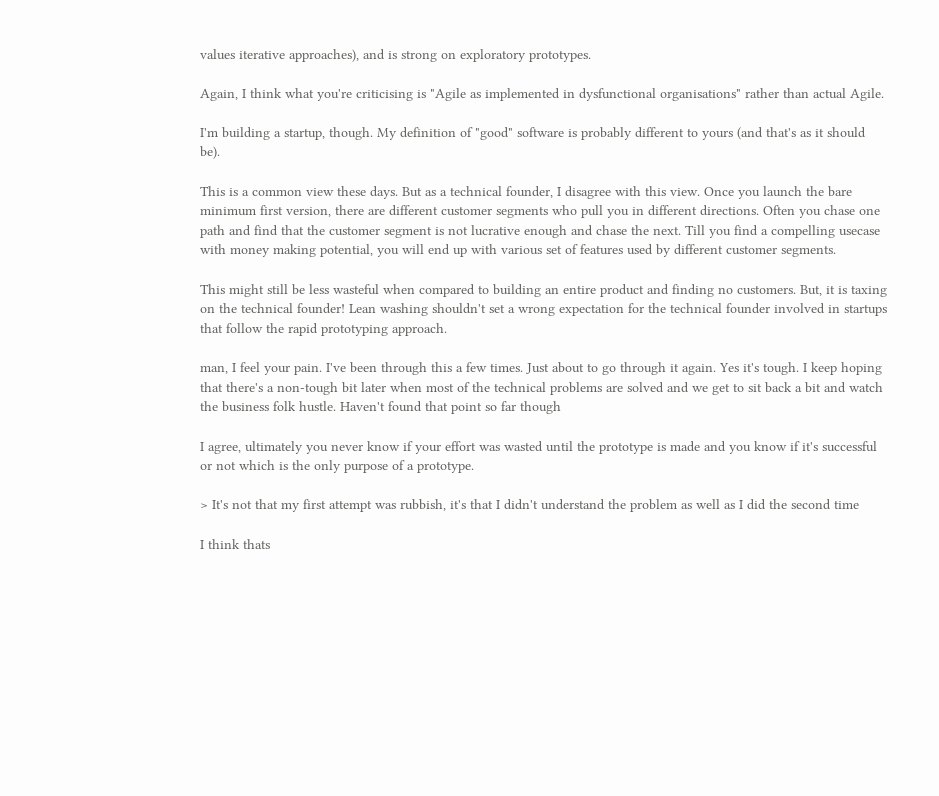values iterative approaches), and is strong on exploratory prototypes.

Again, I think what you're criticising is "Agile as implemented in dysfunctional organisations" rather than actual Agile.

I'm building a startup, though. My definition of "good" software is probably different to yours (and that's as it should be).

This is a common view these days. But as a technical founder, I disagree with this view. Once you launch the bare minimum first version, there are different customer segments who pull you in different directions. Often you chase one path and find that the customer segment is not lucrative enough and chase the next. Till you find a compelling usecase with money making potential, you will end up with various set of features used by different customer segments.

This might still be less wasteful when compared to building an entire product and finding no customers. But, it is taxing on the technical founder! Lean washing shouldn't set a wrong expectation for the technical founder involved in startups that follow the rapid prototyping approach.

man, I feel your pain. I've been through this a few times. Just about to go through it again. Yes it's tough. I keep hoping that there's a non-tough bit later when most of the technical problems are solved and we get to sit back a bit and watch the business folk hustle. Haven't found that point so far though

I agree, ultimately you never know if your effort was wasted until the prototype is made and you know if it's successful or not which is the only purpose of a prototype.

> It's not that my first attempt was rubbish, it's that I didn't understand the problem as well as I did the second time

I think thats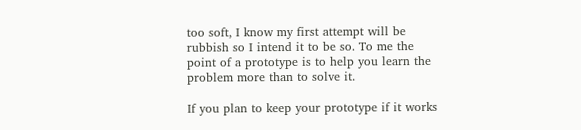too soft, I know my first attempt will be rubbish so I intend it to be so. To me the point of a prototype is to help you learn the problem more than to solve it.

If you plan to keep your prototype if it works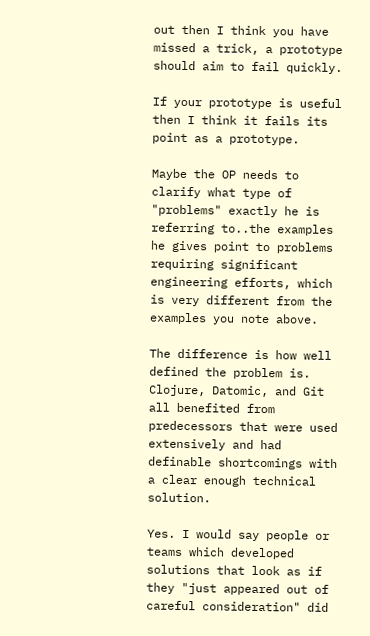out then I think you have missed a trick, a prototype should aim to fail quickly.

If your prototype is useful then I think it fails its point as a prototype.

Maybe the OP needs to clarify what type of "problems" exactly he is referring to..the examples he gives point to problems requiring significant engineering efforts, which is very different from the examples you note above.

The difference is how well defined the problem is. Clojure, Datomic, and Git all benefited from predecessors that were used extensively and had definable shortcomings with a clear enough technical solution.

Yes. I would say people or teams which developed solutions that look as if they "just appeared out of careful consideration" did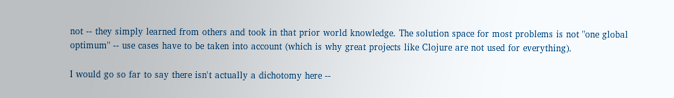not -- they simply learned from others and took in that prior world knowledge. The solution space for most problems is not "one global optimum" -- use cases have to be taken into account (which is why great projects like Clojure are not used for everything).

I would go so far to say there isn't actually a dichotomy here --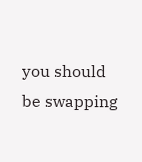you should be swapping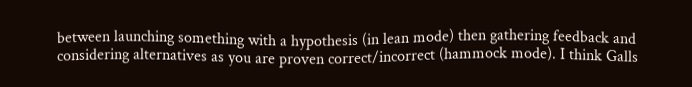between launching something with a hypothesis (in lean mode) then gathering feedback and considering alternatives as you are proven correct/incorrect (hammock mode). I think Galls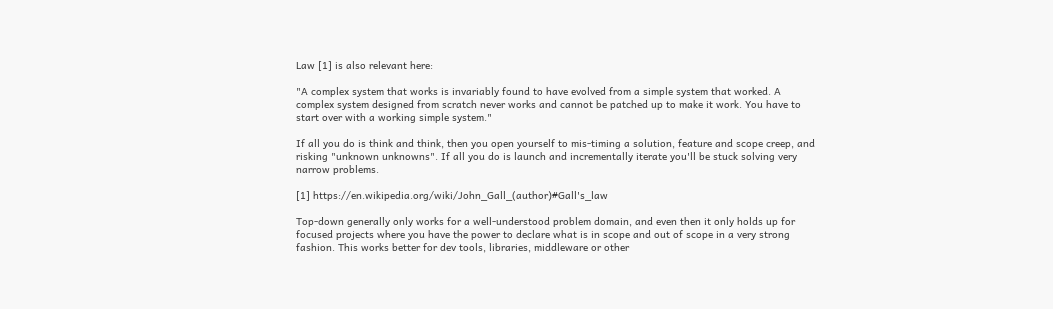Law [1] is also relevant here:

"A complex system that works is invariably found to have evolved from a simple system that worked. A complex system designed from scratch never works and cannot be patched up to make it work. You have to start over with a working simple system."

If all you do is think and think, then you open yourself to mis-timing a solution, feature and scope creep, and risking "unknown unknowns". If all you do is launch and incrementally iterate you'll be stuck solving very narrow problems.

[1] https://en.wikipedia.org/wiki/John_Gall_(author)#Gall's_law

Top-down generally only works for a well-understood problem domain, and even then it only holds up for focused projects where you have the power to declare what is in scope and out of scope in a very strong fashion. This works better for dev tools, libraries, middleware or other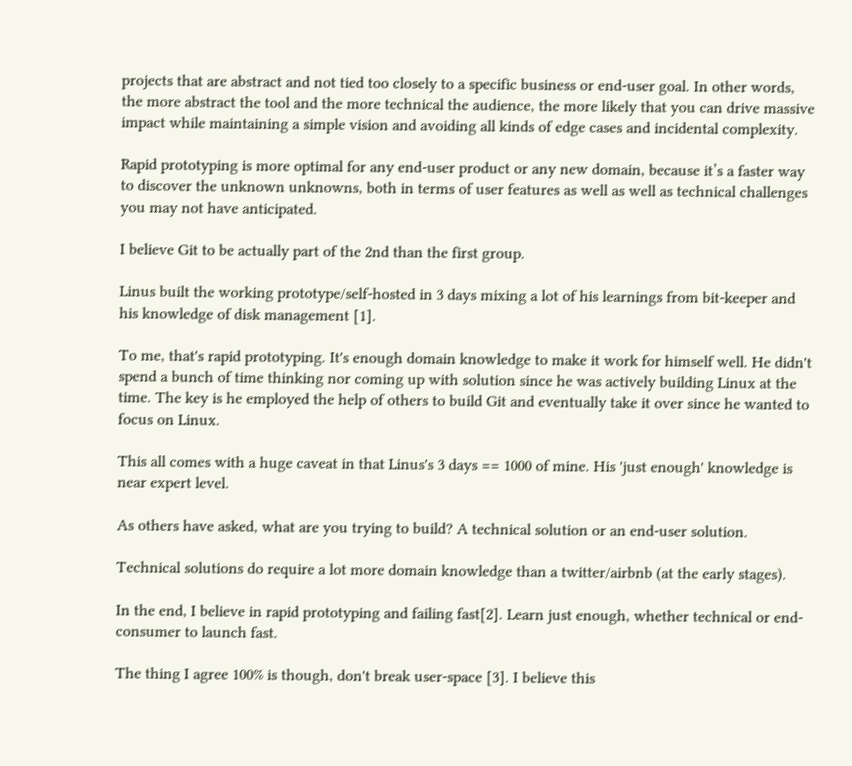projects that are abstract and not tied too closely to a specific business or end-user goal. In other words, the more abstract the tool and the more technical the audience, the more likely that you can drive massive impact while maintaining a simple vision and avoiding all kinds of edge cases and incidental complexity.

Rapid prototyping is more optimal for any end-user product or any new domain, because it’s a faster way to discover the unknown unknowns, both in terms of user features as well as well as technical challenges you may not have anticipated.

I believe Git to be actually part of the 2nd than the first group.

Linus built the working prototype/self-hosted in 3 days mixing a lot of his learnings from bit-keeper and his knowledge of disk management [1].

To me, that's rapid prototyping. It's enough domain knowledge to make it work for himself well. He didn't spend a bunch of time thinking nor coming up with solution since he was actively building Linux at the time. The key is he employed the help of others to build Git and eventually take it over since he wanted to focus on Linux.

This all comes with a huge caveat in that Linus's 3 days == 1000 of mine. His 'just enough' knowledge is near expert level.

As others have asked, what are you trying to build? A technical solution or an end-user solution.

Technical solutions do require a lot more domain knowledge than a twitter/airbnb (at the early stages).

In the end, I believe in rapid prototyping and failing fast[2]. Learn just enough, whether technical or end-consumer to launch fast.

The thing I agree 100% is though, don't break user-space [3]. I believe this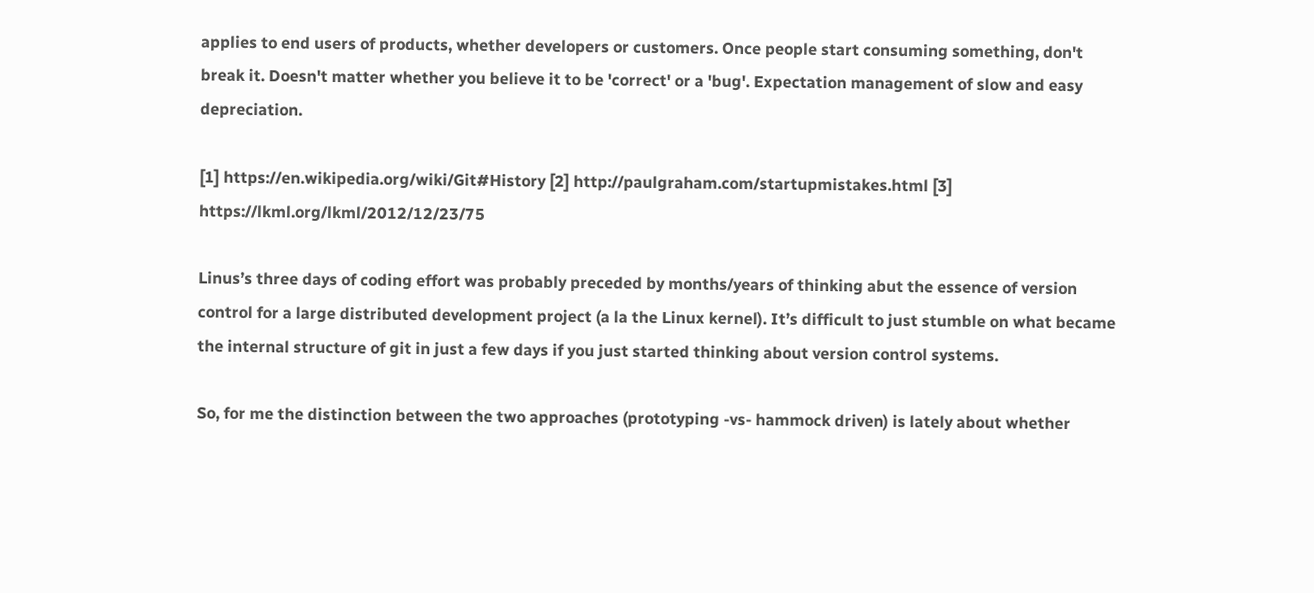applies to end users of products, whether developers or customers. Once people start consuming something, don't break it. Doesn't matter whether you believe it to be 'correct' or a 'bug'. Expectation management of slow and easy depreciation.

[1] https://en.wikipedia.org/wiki/Git#History [2] http://paulgraham.com/startupmistakes.html [3] https://lkml.org/lkml/2012/12/23/75

Linus’s three days of coding effort was probably preceded by months/years of thinking abut the essence of version control for a large distributed development project (a la the Linux kernel). It’s difficult to just stumble on what became the internal structure of git in just a few days if you just started thinking about version control systems.

So, for me the distinction between the two approaches (prototyping -vs- hammock driven) is lately about whether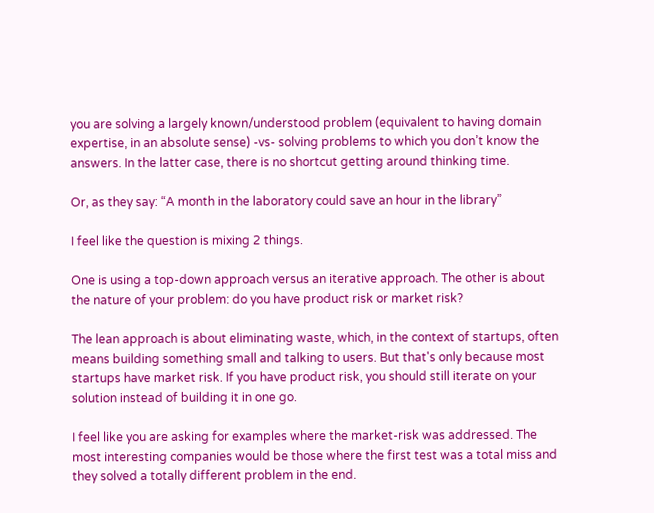you are solving a largely known/understood problem (equivalent to having domain expertise, in an absolute sense) -vs- solving problems to which you don’t know the answers. In the latter case, there is no shortcut getting around thinking time.

Or, as they say: “A month in the laboratory could save an hour in the library”

I feel like the question is mixing 2 things.

One is using a top-down approach versus an iterative approach. The other is about the nature of your problem: do you have product risk or market risk?

The lean approach is about eliminating waste, which, in the context of startups, often means building something small and talking to users. But that's only because most startups have market risk. If you have product risk, you should still iterate on your solution instead of building it in one go.

I feel like you are asking for examples where the market-risk was addressed. The most interesting companies would be those where the first test was a total miss and they solved a totally different problem in the end.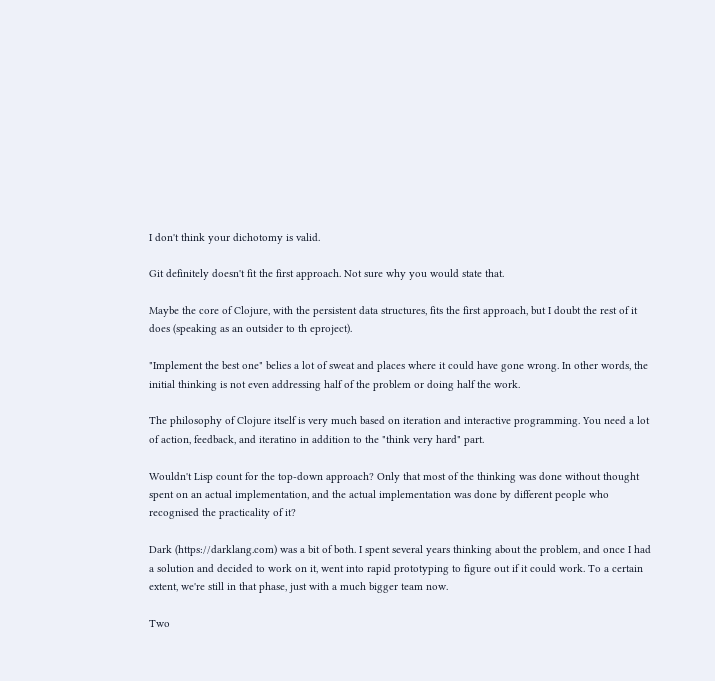I don't think your dichotomy is valid.

Git definitely doesn't fit the first approach. Not sure why you would state that.

Maybe the core of Clojure, with the persistent data structures, fits the first approach, but I doubt the rest of it does (speaking as an outsider to th eproject).

"Implement the best one" belies a lot of sweat and places where it could have gone wrong. In other words, the initial thinking is not even addressing half of the problem or doing half the work.

The philosophy of Clojure itself is very much based on iteration and interactive programming. You need a lot of action, feedback, and iteratino in addition to the "think very hard" part.

Wouldn't Lisp count for the top-down approach? Only that most of the thinking was done without thought spent on an actual implementation, and the actual implementation was done by different people who recognised the practicality of it?

Dark (https://darklang.com) was a bit of both. I spent several years thinking about the problem, and once I had a solution and decided to work on it, went into rapid prototyping to figure out if it could work. To a certain extent, we're still in that phase, just with a much bigger team now.

Two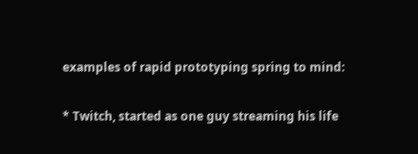examples of rapid prototyping spring to mind:

* Twitch, started as one guy streaming his life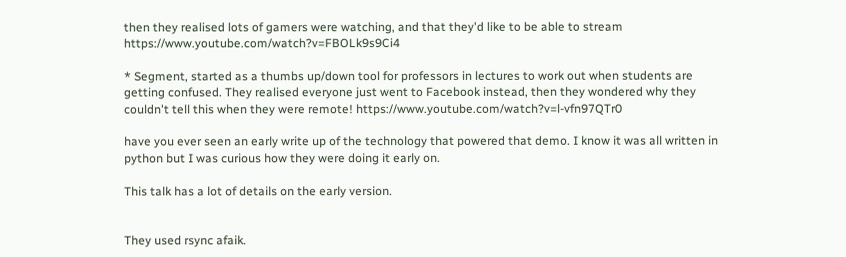then they realised lots of gamers were watching, and that they'd like to be able to stream https://www.youtube.com/watch?v=FBOLk9s9Ci4

* Segment, started as a thumbs up/down tool for professors in lectures to work out when students are getting confused. They realised everyone just went to Facebook instead, then they wondered why they couldn't tell this when they were remote! https://www.youtube.com/watch?v=l-vfn97QTr0

have you ever seen an early write up of the technology that powered that demo. I know it was all written in python but I was curious how they were doing it early on.

This talk has a lot of details on the early version.


They used rsync afaik.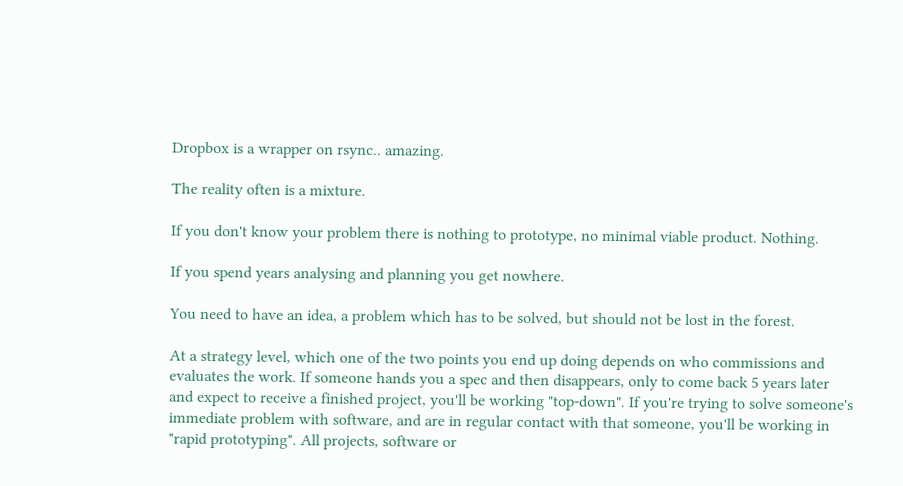Dropbox is a wrapper on rsync.. amazing.

The reality often is a mixture.

If you don't know your problem there is nothing to prototype, no minimal viable product. Nothing.

If you spend years analysing and planning you get nowhere.

You need to have an idea, a problem which has to be solved, but should not be lost in the forest.

At a strategy level, which one of the two points you end up doing depends on who commissions and evaluates the work. If someone hands you a spec and then disappears, only to come back 5 years later and expect to receive a finished project, you'll be working "top-down". If you're trying to solve someone's immediate problem with software, and are in regular contact with that someone, you'll be working in "rapid prototyping". All projects, software or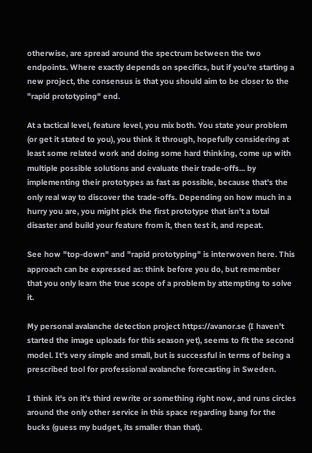otherwise, are spread around the spectrum between the two endpoints. Where exactly depends on specifics, but if you're starting a new project, the consensus is that you should aim to be closer to the "rapid prototyping" end.

At a tactical level, feature level, you mix both. You state your problem (or get it stated to you), you think it through, hopefully considering at least some related work and doing some hard thinking, come up with multiple possible solutions and evaluate their trade-offs... by implementing their prototypes as fast as possible, because that's the only real way to discover the trade-offs. Depending on how much in a hurry you are, you might pick the first prototype that isn't a total disaster and build your feature from it, then test it, and repeat.

See how "top-down" and "rapid prototyping" is interwoven here. This approach can be expressed as: think before you do, but remember that you only learn the true scope of a problem by attempting to solve it.

My personal avalanche detection project https://avanor.se (I haven't started the image uploads for this season yet), seems to fit the second model. It's very simple and small, but is successful in terms of being a prescribed tool for professional avalanche forecasting in Sweden.

I think it's on it's third rewrite or something right now, and runs circles around the only other service in this space regarding bang for the bucks (guess my budget, its smaller than that).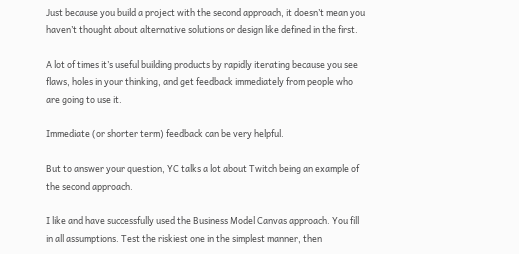Just because you build a project with the second approach, it doesn’t mean you haven’t thought about alternative solutions or design like defined in the first.

A lot of times it’s useful building products by rapidly iterating because you see flaws, holes in your thinking, and get feedback immediately from people who are going to use it.

Immediate (or shorter term) feedback can be very helpful.

But to answer your question, YC talks a lot about Twitch being an example of the second approach.

I like and have successfully used the Business Model Canvas approach. You fill in all assumptions. Test the riskiest one in the simplest manner, then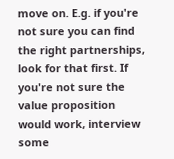move on. E.g. if you're not sure you can find the right partnerships, look for that first. If you're not sure the value proposition would work, interview some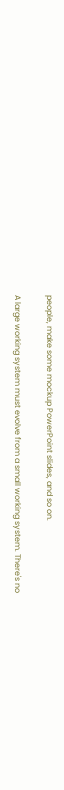people, make some mockup PowerPoint slides, and so on.

A large working system must evolve from a small working system. There's no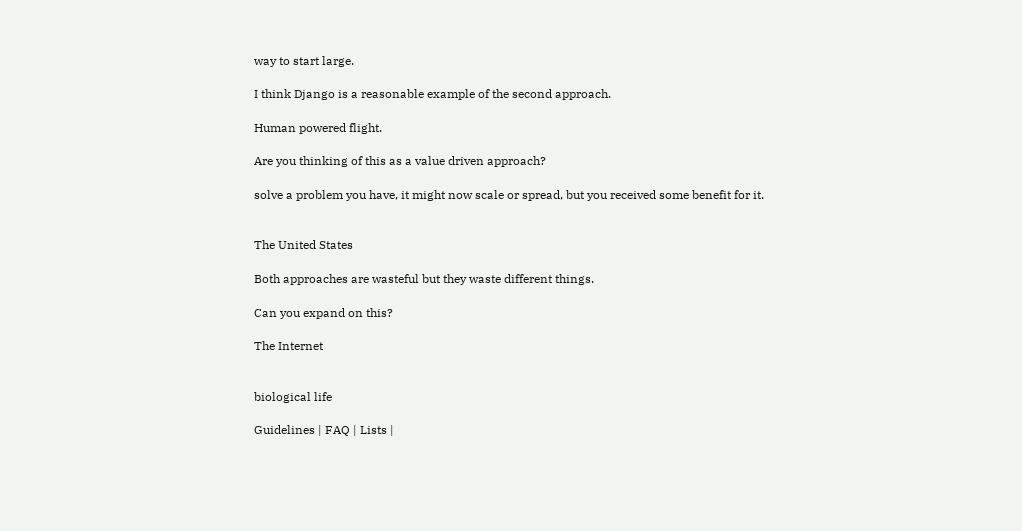way to start large.

I think Django is a reasonable example of the second approach.

Human powered flight.

Are you thinking of this as a value driven approach?

solve a problem you have, it might now scale or spread, but you received some benefit for it.


The United States

Both approaches are wasteful but they waste different things.

Can you expand on this?

The Internet


biological life

Guidelines | FAQ | Lists |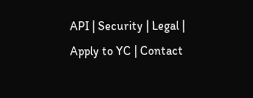API | Security | Legal | Apply to YC | Contact